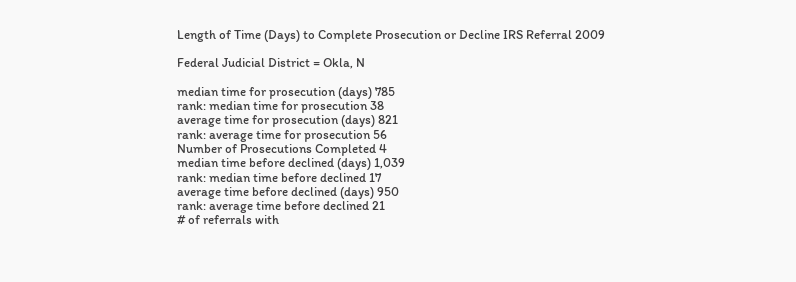Length of Time (Days) to Complete Prosecution or Decline IRS Referral 2009

Federal Judicial District = Okla, N

median time for prosecution (days) 785
rank: median time for prosecution 38
average time for prosecution (days) 821
rank: average time for prosecution 56
Number of Prosecutions Completed 4
median time before declined (days) 1,039
rank: median time before declined 17
average time before declined (days) 950
rank: average time before declined 21
# of referrals with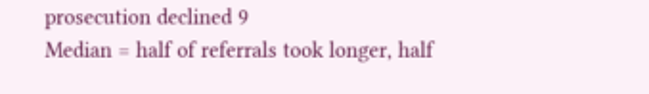prosecution declined 9
Median = half of referrals took longer, half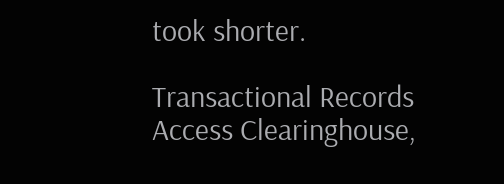took shorter.

Transactional Records Access Clearinghouse,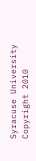Syracuse University
Copyright 2010